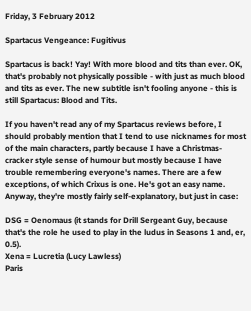Friday, 3 February 2012

Spartacus Vengeance: Fugitivus

Spartacus is back! Yay! With more blood and tits than ever. OK, that's probably not physically possible - with just as much blood and tits as ever. The new subtitle isn't fooling anyone - this is still Spartacus: Blood and Tits.

If you haven't read any of my Spartacus reviews before, I should probably mention that I tend to use nicknames for most of the main characters, partly because I have a Christmas-cracker style sense of humour but mostly because I have trouble remembering everyone's names. There are a few exceptions, of which Crixus is one. He's got an easy name. Anyway, they're mostly fairly self-explanatory, but just in case:

DSG = Oenomaus (it stands for Drill Sergeant Guy, because that's the role he used to play in the ludus in Seasons 1 and, er, 0.5).
Xena = Lucretia (Lucy Lawless)
Paris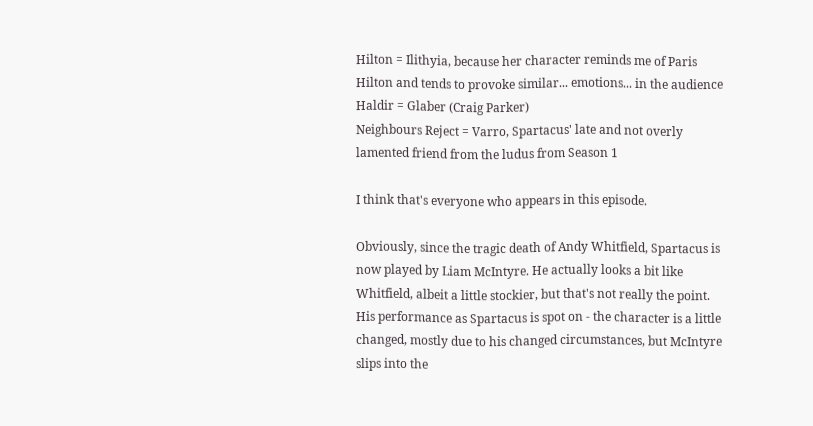Hilton = Ilithyia, because her character reminds me of Paris Hilton and tends to provoke similar... emotions... in the audience
Haldir = Glaber (Craig Parker)
Neighbours Reject = Varro, Spartacus' late and not overly lamented friend from the ludus from Season 1

I think that's everyone who appears in this episode.

Obviously, since the tragic death of Andy Whitfield, Spartacus is now played by Liam McIntyre. He actually looks a bit like Whitfield, albeit a little stockier, but that's not really the point. His performance as Spartacus is spot on - the character is a little changed, mostly due to his changed circumstances, but McIntyre slips into the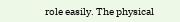role easily. The physical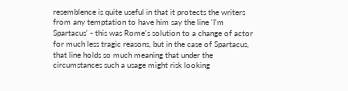resemblence is quite useful in that it protects the writers from any temptation to have him say the line 'I'm Spartacus' - this was Rome's solution to a change of actor for much less tragic reasons, but in the case of Spartacus, that line holds so much meaning that under the circumstances such a usage might risk looking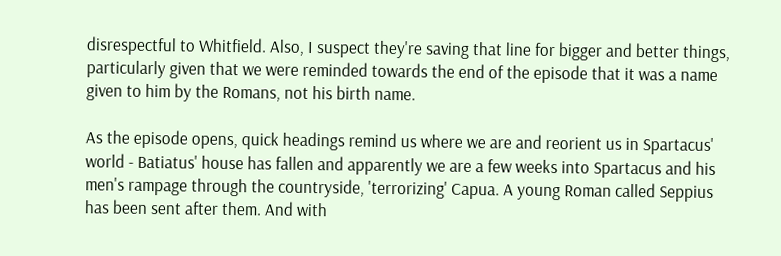disrespectful to Whitfield. Also, I suspect they're saving that line for bigger and better things, particularly given that we were reminded towards the end of the episode that it was a name given to him by the Romans, not his birth name.

As the episode opens, quick headings remind us where we are and reorient us in Spartacus' world - Batiatus' house has fallen and apparently we are a few weeks into Spartacus and his men's rampage through the countryside, 'terrorizing' Capua. A young Roman called Seppius has been sent after them. And with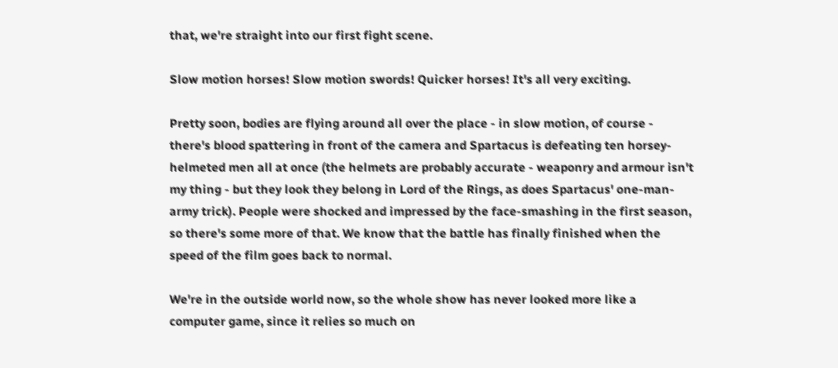that, we're straight into our first fight scene.

Slow motion horses! Slow motion swords! Quicker horses! It's all very exciting.

Pretty soon, bodies are flying around all over the place - in slow motion, of course - there's blood spattering in front of the camera and Spartacus is defeating ten horsey-helmeted men all at once (the helmets are probably accurate - weaponry and armour isn't my thing - but they look they belong in Lord of the Rings, as does Spartacus' one-man-army trick). People were shocked and impressed by the face-smashing in the first season, so there's some more of that. We know that the battle has finally finished when the speed of the film goes back to normal.

We're in the outside world now, so the whole show has never looked more like a computer game, since it relies so much on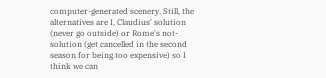computer-generated scenery. Still, the alternatives are I, Claudius' solution (never go outside) or Rome's not-solution (get cancelled in the second season for being too expensive) so I think we can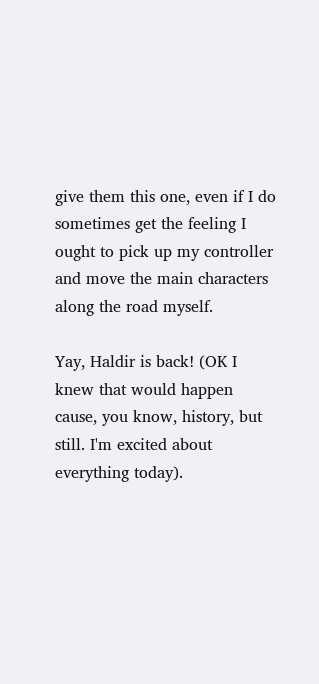give them this one, even if I do sometimes get the feeling I ought to pick up my controller and move the main characters along the road myself.

Yay, Haldir is back! (OK I knew that would happen cause, you know, history, but still. I'm excited about everything today).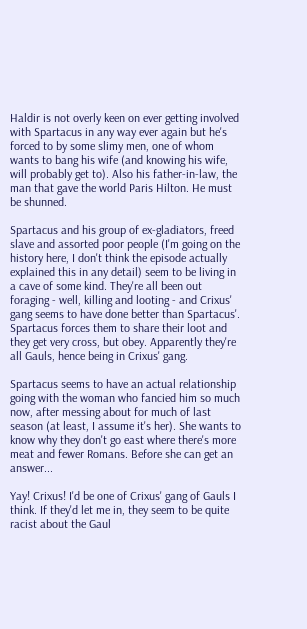Haldir is not overly keen on ever getting involved with Spartacus in any way ever again but he's forced to by some slimy men, one of whom wants to bang his wife (and knowing his wife, will probably get to). Also his father-in-law, the man that gave the world Paris Hilton. He must be shunned.

Spartacus and his group of ex-gladiators, freed slave and assorted poor people (I'm going on the history here, I don't think the episode actually explained this in any detail) seem to be living in a cave of some kind. They're all been out foraging - well, killing and looting - and Crixus' gang seems to have done better than Spartacus'. Spartacus forces them to share their loot and they get very cross, but obey. Apparently they're all Gauls, hence being in Crixus' gang.

Spartacus seems to have an actual relationship going with the woman who fancied him so much now, after messing about for much of last season (at least, I assume it's her). She wants to know why they don't go east where there's more meat and fewer Romans. Before she can get an answer...

Yay! Crixus! I'd be one of Crixus' gang of Gauls I think. If they'd let me in, they seem to be quite racist about the Gaul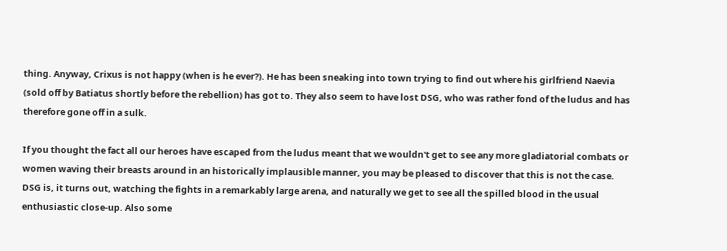thing. Anyway, Crixus is not happy (when is he ever?). He has been sneaking into town trying to find out where his girlfriend Naevia (sold off by Batiatus shortly before the rebellion) has got to. They also seem to have lost DSG, who was rather fond of the ludus and has therefore gone off in a sulk.

If you thought the fact all our heroes have escaped from the ludus meant that we wouldn't get to see any more gladiatorial combats or women waving their breasts around in an historically implausible manner, you may be pleased to discover that this is not the case. DSG is, it turns out, watching the fights in a remarkably large arena, and naturally we get to see all the spilled blood in the usual enthusiastic close-up. Also some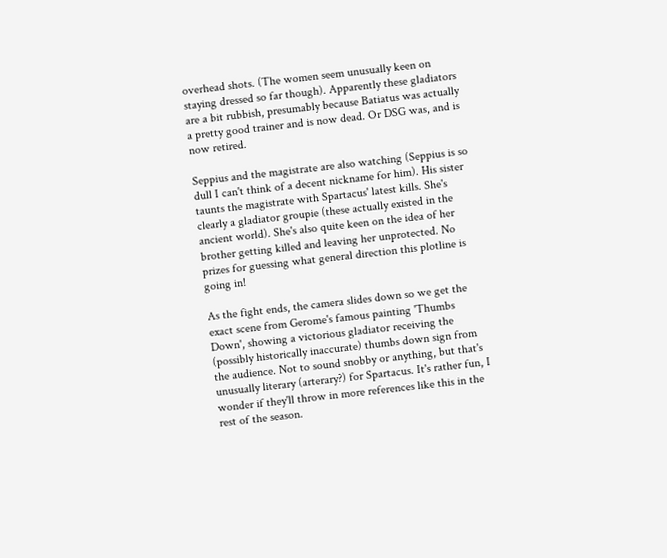overhead shots. (The women seem unusually keen on staying dressed so far though). Apparently these gladiators are a bit rubbish, presumably because Batiatus was actually a pretty good trainer and is now dead. Or DSG was, and is now retired.

Seppius and the magistrate are also watching (Seppius is so dull I can't think of a decent nickname for him). His sister taunts the magistrate with Spartacus' latest kills. She's clearly a gladiator groupie (these actually existed in the ancient world). She's also quite keen on the idea of her brother getting killed and leaving her unprotected. No prizes for guessing what general direction this plotline is going in!

As the fight ends, the camera slides down so we get the exact scene from Gerome's famous painting 'Thumbs Down', showing a victorious gladiator receiving the (possibly historically inaccurate) thumbs down sign from the audience. Not to sound snobby or anything, but that's unusually literary (arterary?) for Spartacus. It's rather fun, I wonder if they'll throw in more references like this in the rest of the season.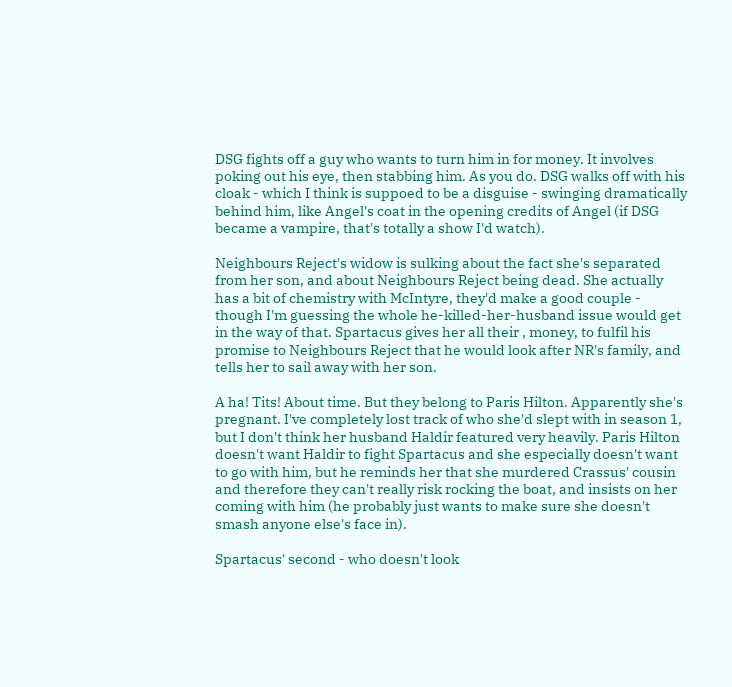DSG fights off a guy who wants to turn him in for money. It involves poking out his eye, then stabbing him. As you do. DSG walks off with his cloak - which I think is suppoed to be a disguise - swinging dramatically behind him, like Angel's coat in the opening credits of Angel (if DSG became a vampire, that's totally a show I'd watch).

Neighbours Reject's widow is sulking about the fact she's separated from her son, and about Neighbours Reject being dead. She actually has a bit of chemistry with McIntyre, they'd make a good couple - though I'm guessing the whole he-killed-her-husband issue would get in the way of that. Spartacus gives her all their , money, to fulfil his promise to Neighbours Reject that he would look after NR's family, and tells her to sail away with her son.

A ha! Tits! About time. But they belong to Paris Hilton. Apparently she's pregnant. I've completely lost track of who she'd slept with in season 1, but I don't think her husband Haldir featured very heavily. Paris Hilton doesn't want Haldir to fight Spartacus and she especially doesn't want to go with him, but he reminds her that she murdered Crassus' cousin and therefore they can't really risk rocking the boat, and insists on her coming with him (he probably just wants to make sure she doesn't smash anyone else's face in).

Spartacus' second - who doesn't look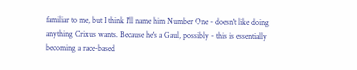familiar to me, but I think I'll name him Number One - doesn't like doing anything Crixus wants. Because he's a Gaul, possibly - this is essentially becoming a race-based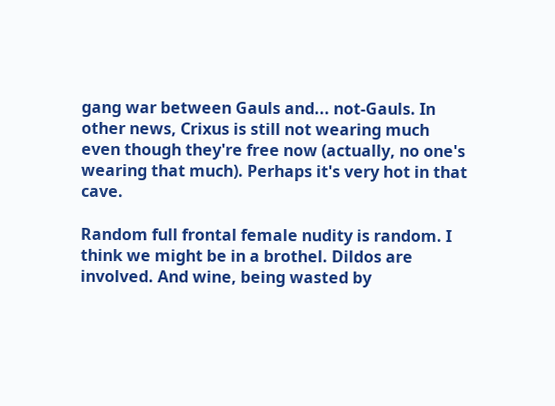gang war between Gauls and... not-Gauls. In other news, Crixus is still not wearing much even though they're free now (actually, no one's wearing that much). Perhaps it's very hot in that cave.

Random full frontal female nudity is random. I think we might be in a brothel. Dildos are involved. And wine, being wasted by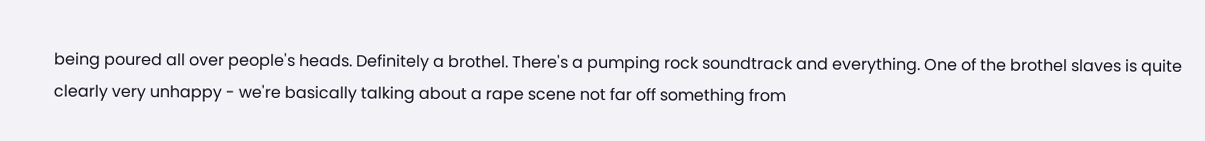being poured all over people's heads. Definitely a brothel. There's a pumping rock soundtrack and everything. One of the brothel slaves is quite clearly very unhappy - we're basically talking about a rape scene not far off something from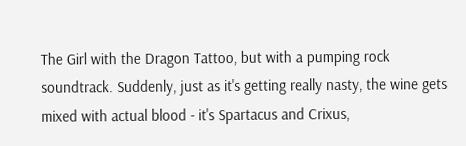The Girl with the Dragon Tattoo, but with a pumping rock soundtrack. Suddenly, just as it's getting really nasty, the wine gets mixed with actual blood - it's Spartacus and Crixus,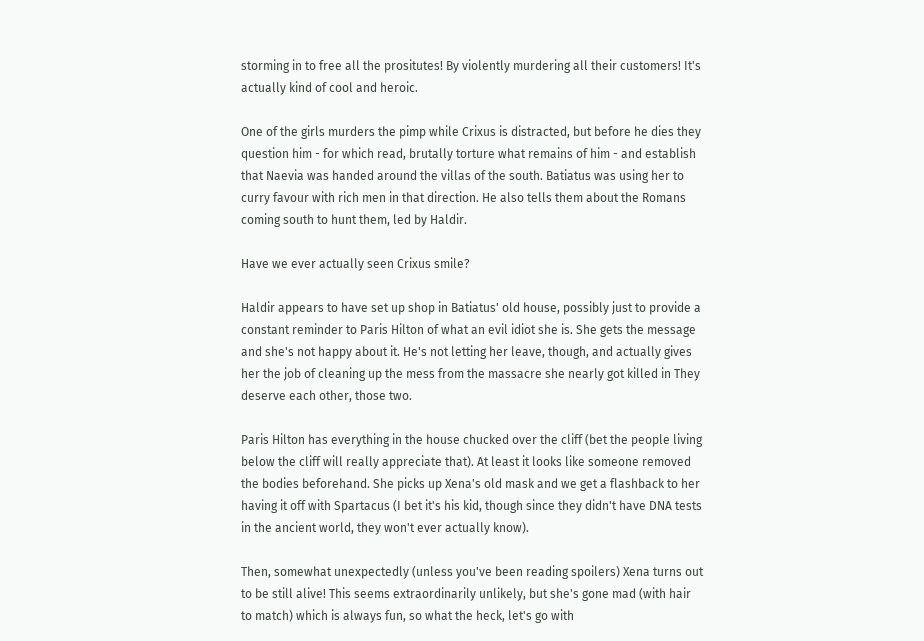storming in to free all the prositutes! By violently murdering all their customers! It's actually kind of cool and heroic.

One of the girls murders the pimp while Crixus is distracted, but before he dies they question him - for which read, brutally torture what remains of him - and establish that Naevia was handed around the villas of the south. Batiatus was using her to curry favour with rich men in that direction. He also tells them about the Romans coming south to hunt them, led by Haldir.

Have we ever actually seen Crixus smile?

Haldir appears to have set up shop in Batiatus' old house, possibly just to provide a constant reminder to Paris Hilton of what an evil idiot she is. She gets the message and she's not happy about it. He's not letting her leave, though, and actually gives her the job of cleaning up the mess from the massacre she nearly got killed in They deserve each other, those two.

Paris Hilton has everything in the house chucked over the cliff (bet the people living below the cliff will really appreciate that). At least it looks like someone removed the bodies beforehand. She picks up Xena's old mask and we get a flashback to her having it off with Spartacus (I bet it's his kid, though since they didn't have DNA tests in the ancient world, they won't ever actually know).

Then, somewhat unexpectedly (unless you've been reading spoilers) Xena turns out to be still alive! This seems extraordinarily unlikely, but she's gone mad (with hair to match) which is always fun, so what the heck, let's go with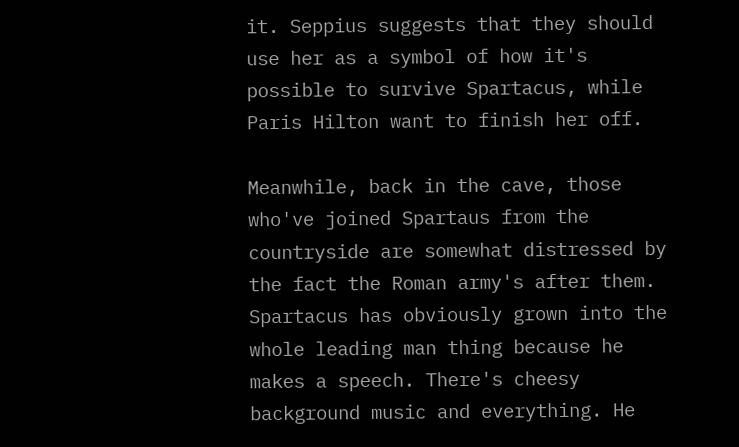it. Seppius suggests that they should use her as a symbol of how it's possible to survive Spartacus, while Paris Hilton want to finish her off.

Meanwhile, back in the cave, those who've joined Spartaus from the countryside are somewhat distressed by the fact the Roman army's after them. Spartacus has obviously grown into the whole leading man thing because he makes a speech. There's cheesy background music and everything. He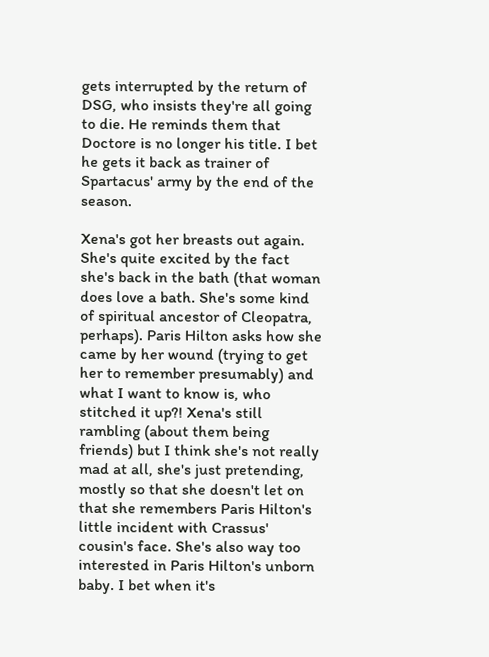gets interrupted by the return of DSG, who insists they're all going to die. He reminds them that Doctore is no longer his title. I bet he gets it back as trainer of Spartacus' army by the end of the season.

Xena's got her breasts out again. She's quite excited by the fact she's back in the bath (that woman does love a bath. She's some kind of spiritual ancestor of Cleopatra, perhaps). Paris Hilton asks how she came by her wound (trying to get her to remember presumably) and what I want to know is, who stitched it up?! Xena's still rambling (about them being friends) but I think she's not really mad at all, she's just pretending, mostly so that she doesn't let on that she remembers Paris Hilton's little incident with Crassus' cousin's face. She's also way too interested in Paris Hilton's unborn baby. I bet when it's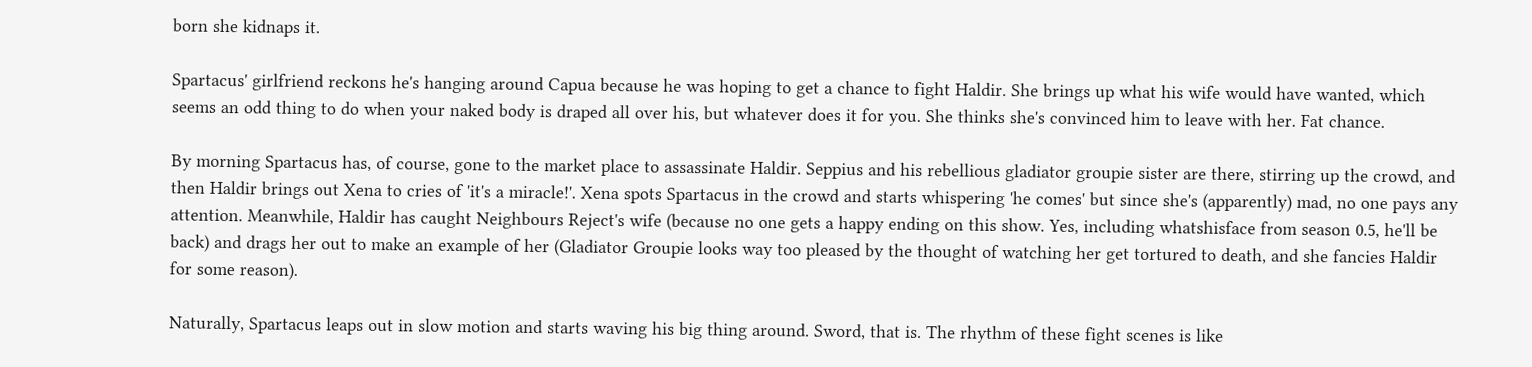born she kidnaps it.

Spartacus' girlfriend reckons he's hanging around Capua because he was hoping to get a chance to fight Haldir. She brings up what his wife would have wanted, which seems an odd thing to do when your naked body is draped all over his, but whatever does it for you. She thinks she's convinced him to leave with her. Fat chance.

By morning Spartacus has, of course, gone to the market place to assassinate Haldir. Seppius and his rebellious gladiator groupie sister are there, stirring up the crowd, and then Haldir brings out Xena to cries of 'it's a miracle!'. Xena spots Spartacus in the crowd and starts whispering 'he comes' but since she's (apparently) mad, no one pays any attention. Meanwhile, Haldir has caught Neighbours Reject's wife (because no one gets a happy ending on this show. Yes, including whatshisface from season 0.5, he'll be back) and drags her out to make an example of her (Gladiator Groupie looks way too pleased by the thought of watching her get tortured to death, and she fancies Haldir for some reason).

Naturally, Spartacus leaps out in slow motion and starts waving his big thing around. Sword, that is. The rhythm of these fight scenes is like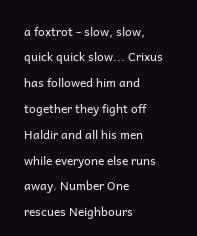a foxtrot - slow, slow, quick quick slow... Crixus has followed him and together they fight off Haldir and all his men while everyone else runs away. Number One rescues Neighbours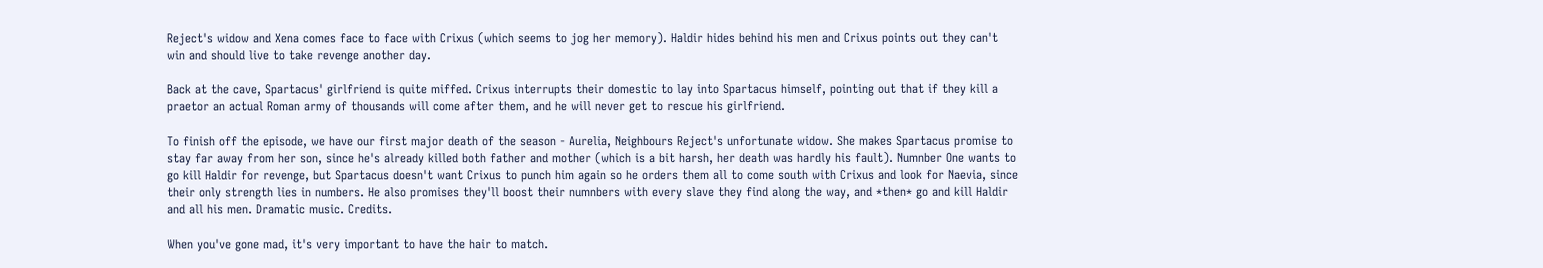Reject's widow and Xena comes face to face with Crixus (which seems to jog her memory). Haldir hides behind his men and Crixus points out they can't win and should live to take revenge another day.

Back at the cave, Spartacus' girlfriend is quite miffed. Crixus interrupts their domestic to lay into Spartacus himself, pointing out that if they kill a praetor an actual Roman army of thousands will come after them, and he will never get to rescue his girlfriend.

To finish off the episode, we have our first major death of the season - Aurelia, Neighbours Reject's unfortunate widow. She makes Spartacus promise to stay far away from her son, since he's already killed both father and mother (which is a bit harsh, her death was hardly his fault). Numnber One wants to go kill Haldir for revenge, but Spartacus doesn't want Crixus to punch him again so he orders them all to come south with Crixus and look for Naevia, since their only strength lies in numbers. He also promises they'll boost their numnbers with every slave they find along the way, and *then* go and kill Haldir and all his men. Dramatic music. Credits.

When you've gone mad, it's very important to have the hair to match.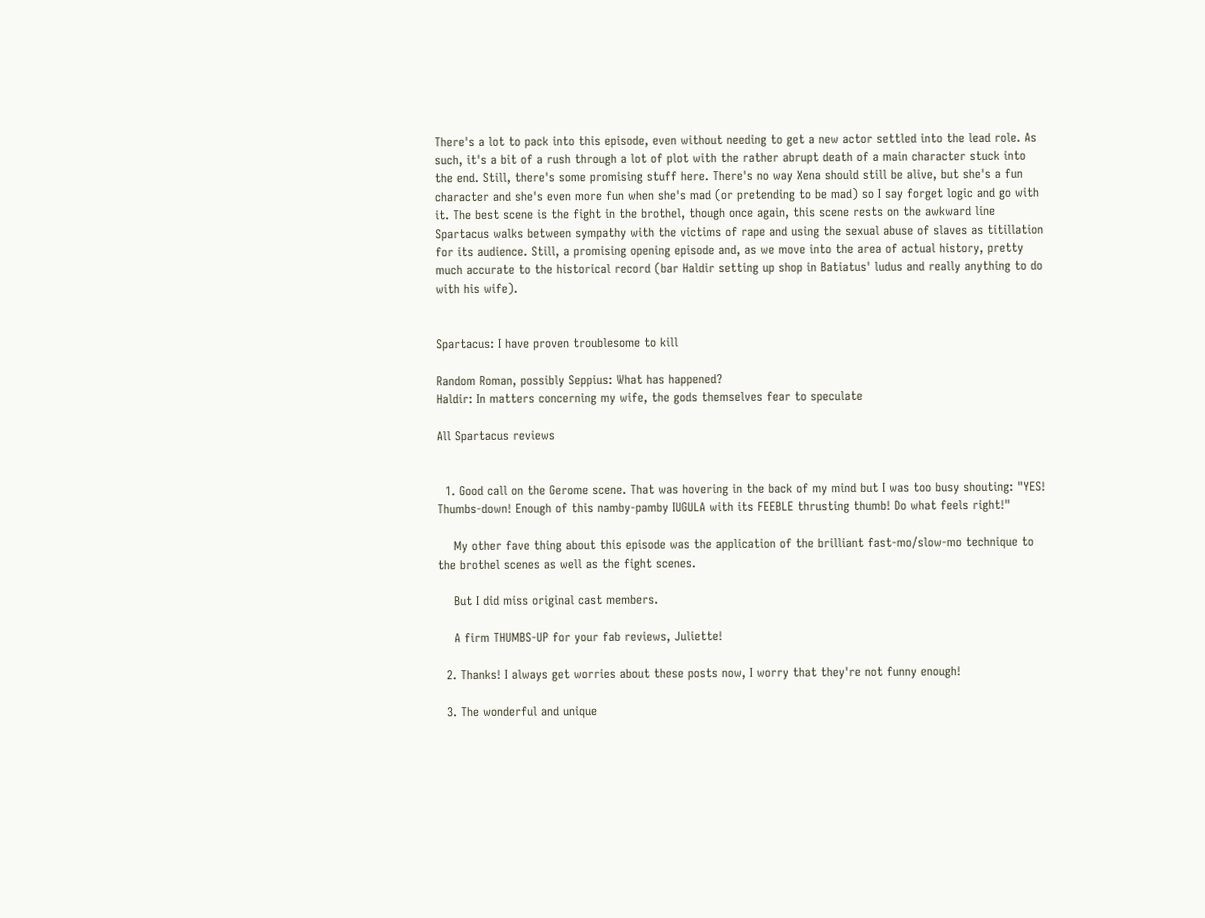There's a lot to pack into this episode, even without needing to get a new actor settled into the lead role. As such, it's a bit of a rush through a lot of plot with the rather abrupt death of a main character stuck into the end. Still, there's some promising stuff here. There's no way Xena should still be alive, but she's a fun character and she's even more fun when she's mad (or pretending to be mad) so I say forget logic and go with it. The best scene is the fight in the brothel, though once again, this scene rests on the awkward line Spartacus walks between sympathy with the victims of rape and using the sexual abuse of slaves as titillation for its audience. Still, a promising opening episode and, as we move into the area of actual history, pretty much accurate to the historical record (bar Haldir setting up shop in Batiatus' ludus and really anything to do with his wife).


Spartacus: I have proven troublesome to kill

Random Roman, possibly Seppius: What has happened?
Haldir: In matters concerning my wife, the gods themselves fear to speculate

All Spartacus reviews


  1. Good call on the Gerome scene. That was hovering in the back of my mind but I was too busy shouting: "YES! Thumbs-down! Enough of this namby-pamby IUGULA with its FEEBLE thrusting thumb! Do what feels right!"

    My other fave thing about this episode was the application of the brilliant fast-mo/slow-mo technique to the brothel scenes as well as the fight scenes.

    But I did miss original cast members.

    A firm THUMBS-UP for your fab reviews, Juliette!

  2. Thanks! I always get worries about these posts now, I worry that they're not funny enough!

  3. The wonderful and unique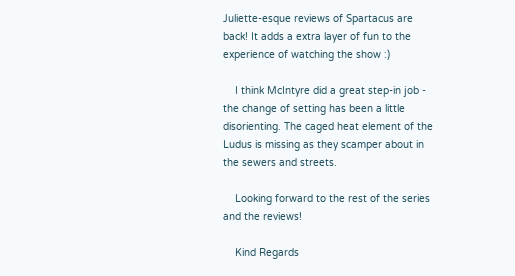Juliette-esque reviews of Spartacus are back! It adds a extra layer of fun to the experience of watching the show :)

    I think McIntyre did a great step-in job - the change of setting has been a little disorienting. The caged heat element of the Ludus is missing as they scamper about in the sewers and streets.

    Looking forward to the rest of the series and the reviews!

    Kind Regards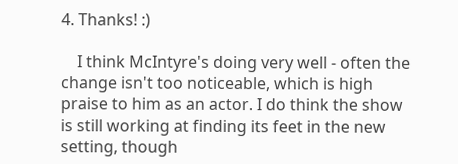4. Thanks! :)

    I think McIntyre's doing very well - often the change isn't too noticeable, which is high praise to him as an actor. I do think the show is still working at finding its feet in the new setting, though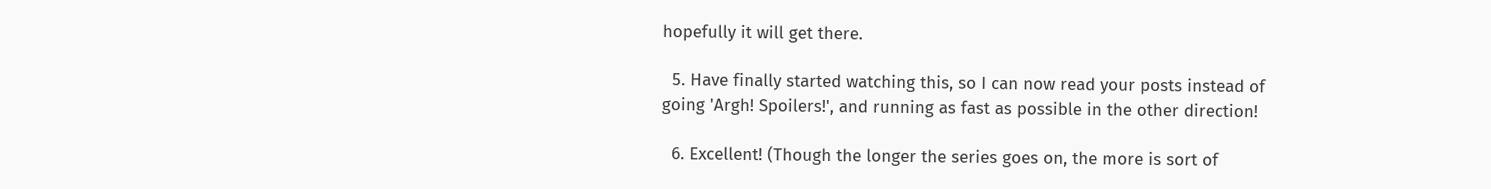hopefully it will get there.

  5. Have finally started watching this, so I can now read your posts instead of going 'Argh! Spoilers!', and running as fast as possible in the other direction!

  6. Excellent! (Though the longer the series goes on, the more is sort of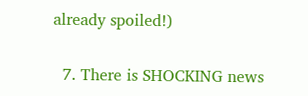already spoiled!)

  7. There is SHOCKING news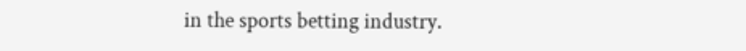in the sports betting industry.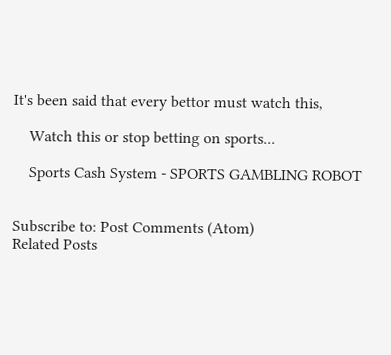It's been said that every bettor must watch this,

    Watch this or stop betting on sports...

    Sports Cash System - SPORTS GAMBLING ROBOT


Subscribe to: Post Comments (Atom)
Related Posts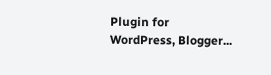Plugin for WordPress, Blogger...